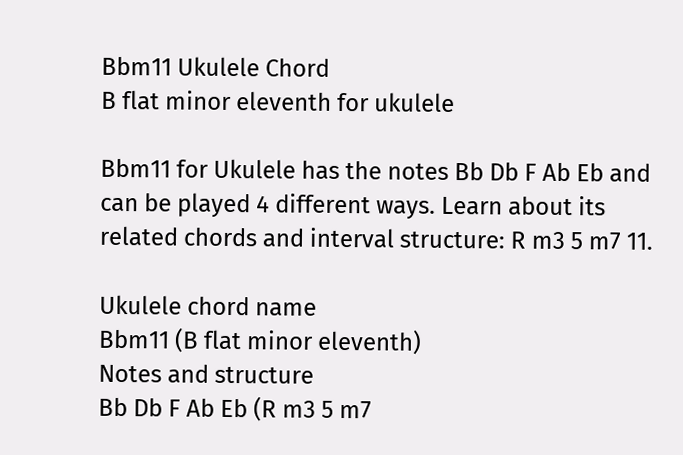Bbm11 Ukulele Chord
B flat minor eleventh for ukulele

Bbm11 for Ukulele has the notes Bb Db F Ab Eb and can be played 4 different ways. Learn about its related chords and interval structure: R m3 5 m7 11.

Ukulele chord name
Bbm11 (B flat minor eleventh)
Notes and structure
Bb Db F Ab Eb (R m3 5 m7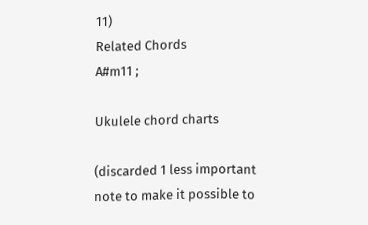11)
Related Chords
A#m11 ;

Ukulele chord charts

(discarded 1 less important note to make it possible to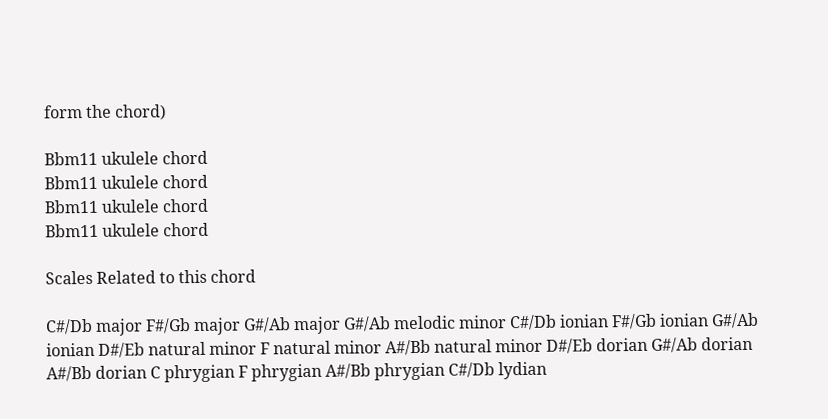form the chord)

Bbm11 ukulele chord
Bbm11 ukulele chord
Bbm11 ukulele chord
Bbm11 ukulele chord

Scales Related to this chord

C#/Db major F#/Gb major G#/Ab major G#/Ab melodic minor C#/Db ionian F#/Gb ionian G#/Ab ionian D#/Eb natural minor F natural minor A#/Bb natural minor D#/Eb dorian G#/Ab dorian A#/Bb dorian C phrygian F phrygian A#/Bb phrygian C#/Db lydian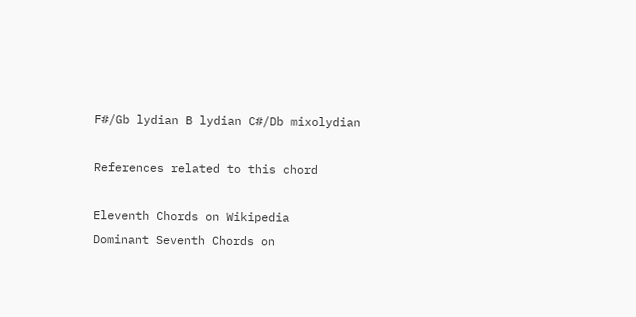F#/Gb lydian B lydian C#/Db mixolydian

References related to this chord

Eleventh Chords on Wikipedia
Dominant Seventh Chords on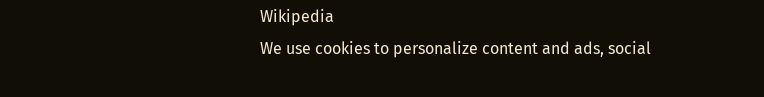Wikipedia
We use cookies to personalize content and ads, social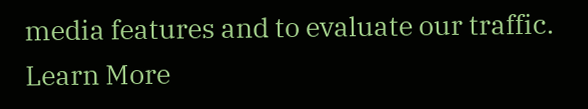media features and to evaluate our traffic.     Learn More